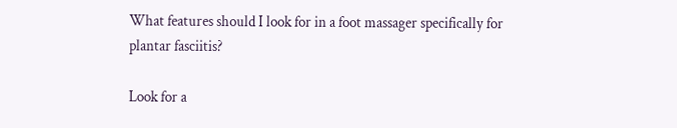What features should I look for in a foot massager specifically for plantar fasciitis?

Look for a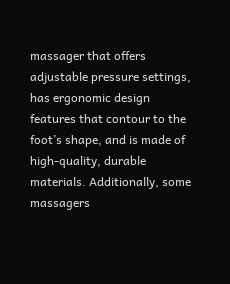massager that offers adjustable pressure settings, has ergonomic design features that contour to the foot’s shape, and is made of high-quality, durable materials. Additionally, some massagers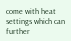come with heat settings which can further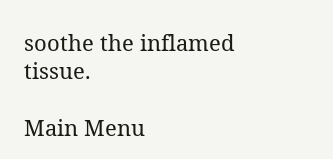soothe the inflamed tissue.

Main Menu